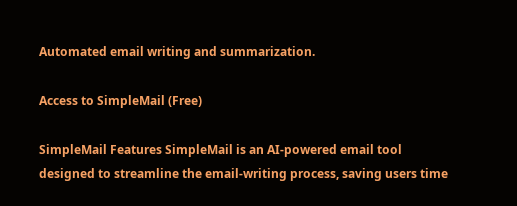Automated email writing and summarization.

Access to SimpleMail (Free)

SimpleMail Features SimpleMail is an AI-powered email tool designed to streamline the email-writing process, saving users time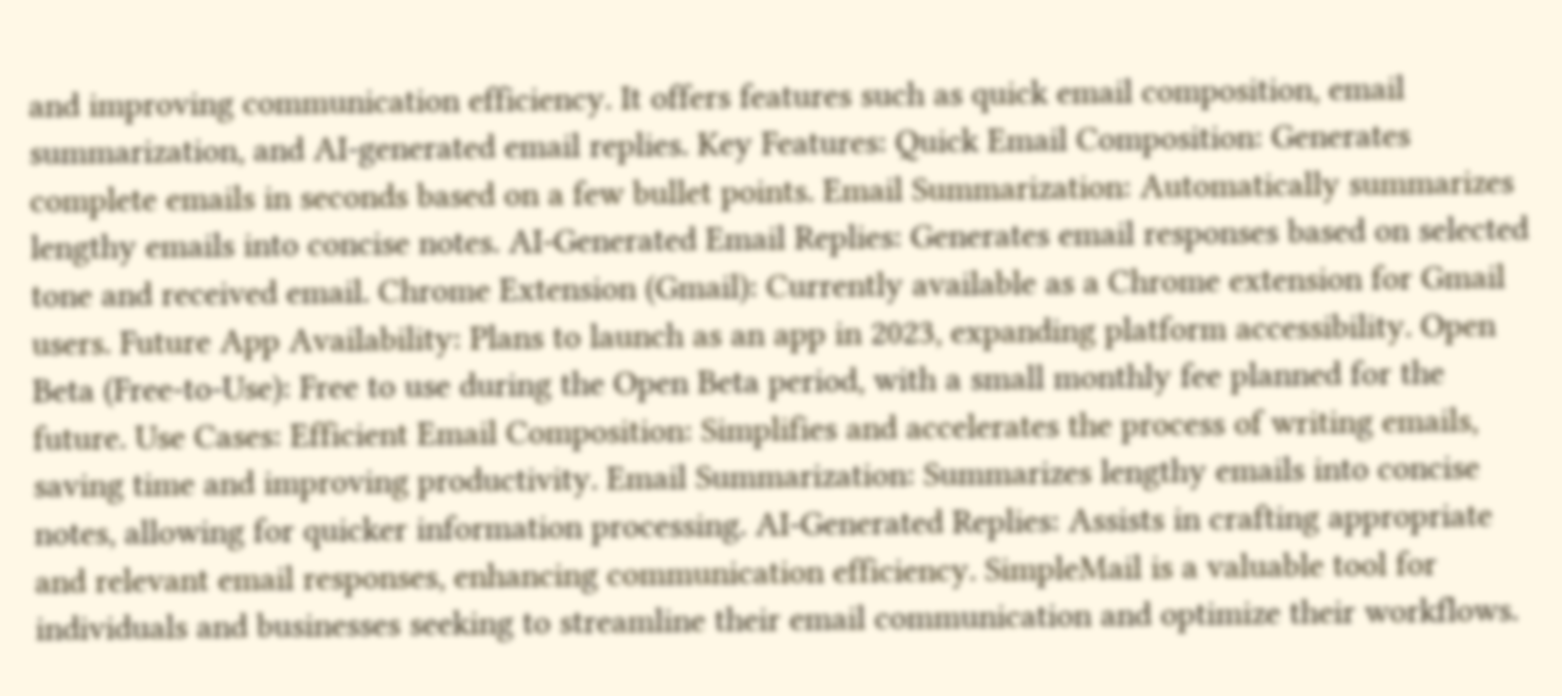and improving communication efficiency. It offers features such as quick email composition, email summarization, and AI-generated email replies. Key Features: Quick Email Composition: Generates complete emails in seconds based on a few bullet points. Email Summarization: Automatically summarizes lengthy emails into concise notes. AI-Generated Email Replies: Generates email responses based on selected tone and received email. Chrome Extension (Gmail): Currently available as a Chrome extension for Gmail users. Future App Availability: Plans to launch as an app in 2023, expanding platform accessibility. Open Beta (Free-to-Use): Free to use during the Open Beta period, with a small monthly fee planned for the future. Use Cases: Efficient Email Composition: Simplifies and accelerates the process of writing emails, saving time and improving productivity. Email Summarization: Summarizes lengthy emails into concise notes, allowing for quicker information processing. AI-Generated Replies: Assists in crafting appropriate and relevant email responses, enhancing communication efficiency. SimpleMail is a valuable tool for individuals and businesses seeking to streamline their email communication and optimize their workflows.